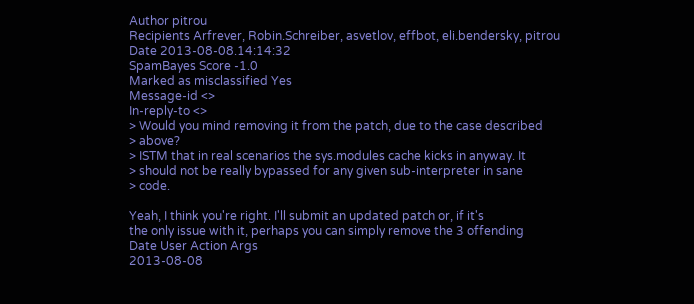Author pitrou
Recipients Arfrever, Robin.Schreiber, asvetlov, effbot, eli.bendersky, pitrou
Date 2013-08-08.14:14:32
SpamBayes Score -1.0
Marked as misclassified Yes
Message-id <>
In-reply-to <>
> Would you mind removing it from the patch, due to the case described
> above?
> ISTM that in real scenarios the sys.modules cache kicks in anyway. It
> should not be really bypassed for any given sub-interpreter in sane
> code.

Yeah, I think you're right. I'll submit an updated patch or, if it's
the only issue with it, perhaps you can simply remove the 3 offending
Date User Action Args
2013-08-08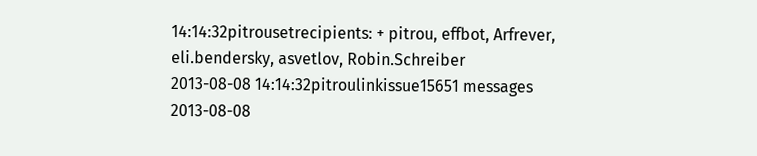14:14:32pitrousetrecipients: + pitrou, effbot, Arfrever, eli.bendersky, asvetlov, Robin.Schreiber
2013-08-08 14:14:32pitroulinkissue15651 messages
2013-08-08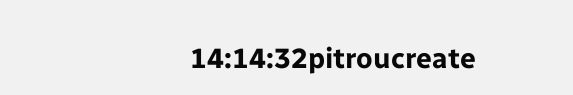14:14:32pitroucreate